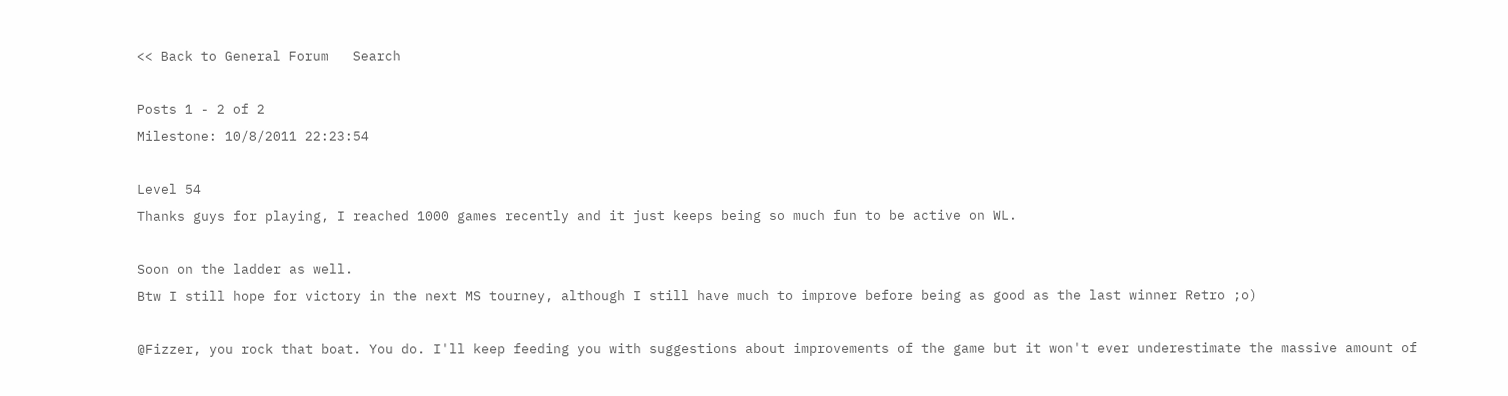<< Back to General Forum   Search

Posts 1 - 2 of 2
Milestone: 10/8/2011 22:23:54

Level 54
Thanks guys for playing, I reached 1000 games recently and it just keeps being so much fun to be active on WL.

Soon on the ladder as well.
Btw I still hope for victory in the next MS tourney, although I still have much to improve before being as good as the last winner Retro ;o)

@Fizzer, you rock that boat. You do. I'll keep feeding you with suggestions about improvements of the game but it won't ever underestimate the massive amount of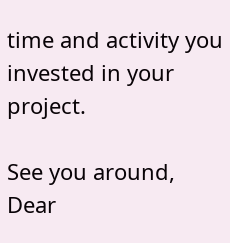time and activity you invested in your project.

See you around, Dear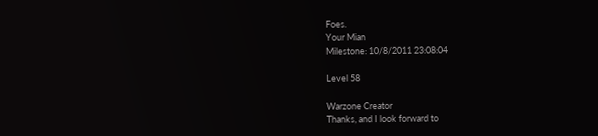Foes.
Your Mian
Milestone: 10/8/2011 23:08:04

Level 58

Warzone Creator
Thanks, and I look forward to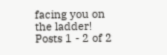facing you on the ladder!
Posts 1 - 2 of 2